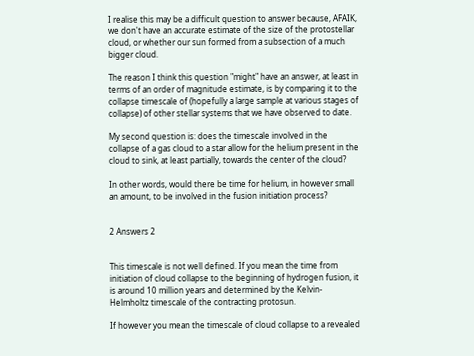I realise this may be a difficult question to answer because, AFAIK, we don't have an accurate estimate of the size of the protostellar cloud, or whether our sun formed from a subsection of a much bigger cloud.

The reason I think this question "might" have an answer, at least in terms of an order of magnitude estimate, is by comparing it to the collapse timescale of (hopefully a large sample at various stages of collapse) of other stellar systems that we have observed to date.

My second question is: does the timescale involved in the collapse of a gas cloud to a star allow for the helium present in the cloud to sink, at least partially, towards the center of the cloud?

In other words, would there be time for helium, in however small an amount, to be involved in the fusion initiation process?


2 Answers 2


This timescale is not well defined. If you mean the time from initiation of cloud collapse to the beginning of hydrogen fusion, it is around 10 million years and determined by the Kelvin-Helmholtz timescale of the contracting protosun.

If however you mean the timescale of cloud collapse to a revealed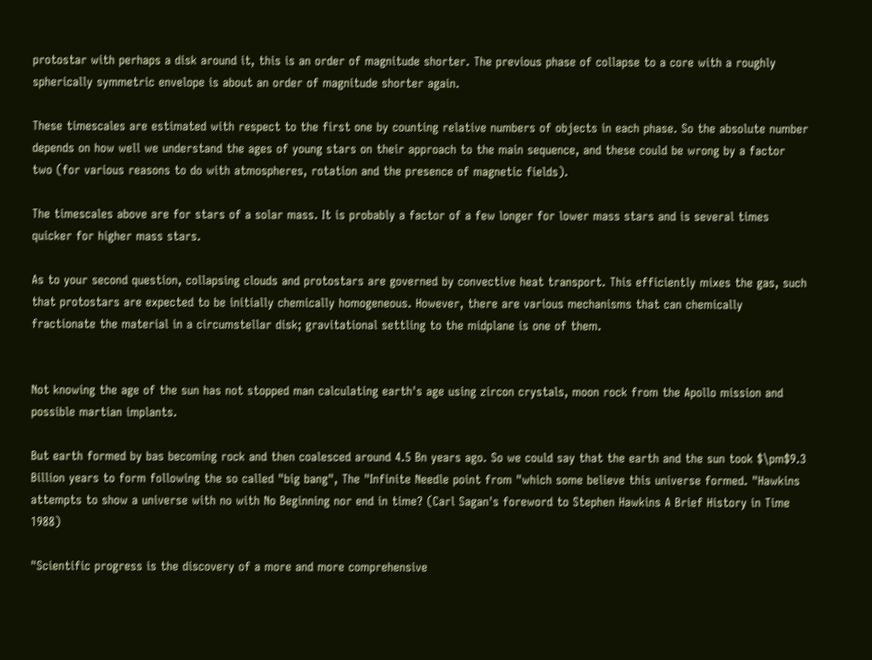protostar with perhaps a disk around it, this is an order of magnitude shorter. The previous phase of collapse to a core with a roughly spherically symmetric envelope is about an order of magnitude shorter again.

These timescales are estimated with respect to the first one by counting relative numbers of objects in each phase. So the absolute number depends on how well we understand the ages of young stars on their approach to the main sequence, and these could be wrong by a factor two (for various reasons to do with atmospheres, rotation and the presence of magnetic fields).

The timescales above are for stars of a solar mass. It is probably a factor of a few longer for lower mass stars and is several times quicker for higher mass stars.

As to your second question, collapsing clouds and protostars are governed by convective heat transport. This efficiently mixes the gas, such that protostars are expected to be initially chemically homogeneous. However, there are various mechanisms that can chemically fractionate the material in a circumstellar disk; gravitational settling to the midplane is one of them.


Not knowing the age of the sun has not stopped man calculating earth's age using zircon crystals, moon rock from the Apollo mission and possible martian implants.

But earth formed by bas becoming rock and then coalesced around 4.5 Bn years ago. So we could say that the earth and the sun took $\pm$9.3 Billion years to form following the so called "big bang", The "Infinite Needle point from "which some believe this universe formed. "Hawkins attempts to show a universe with no with No Beginning nor end in time? (Carl Sagan's foreword to Stephen Hawkins A Brief History in Time 1988)

"Scientific progress is the discovery of a more and more comprehensive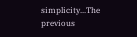simplicity...The previous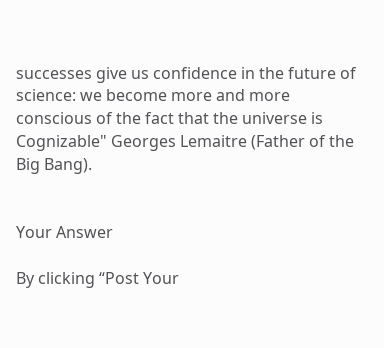successes give us confidence in the future of science: we become more and more conscious of the fact that the universe is Cognizable" Georges Lemaitre (Father of the Big Bang).


Your Answer

By clicking “Post Your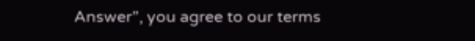Answer”, you agree to our terms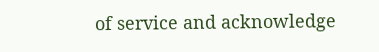of service and acknowledge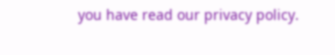you have read our privacy policy.